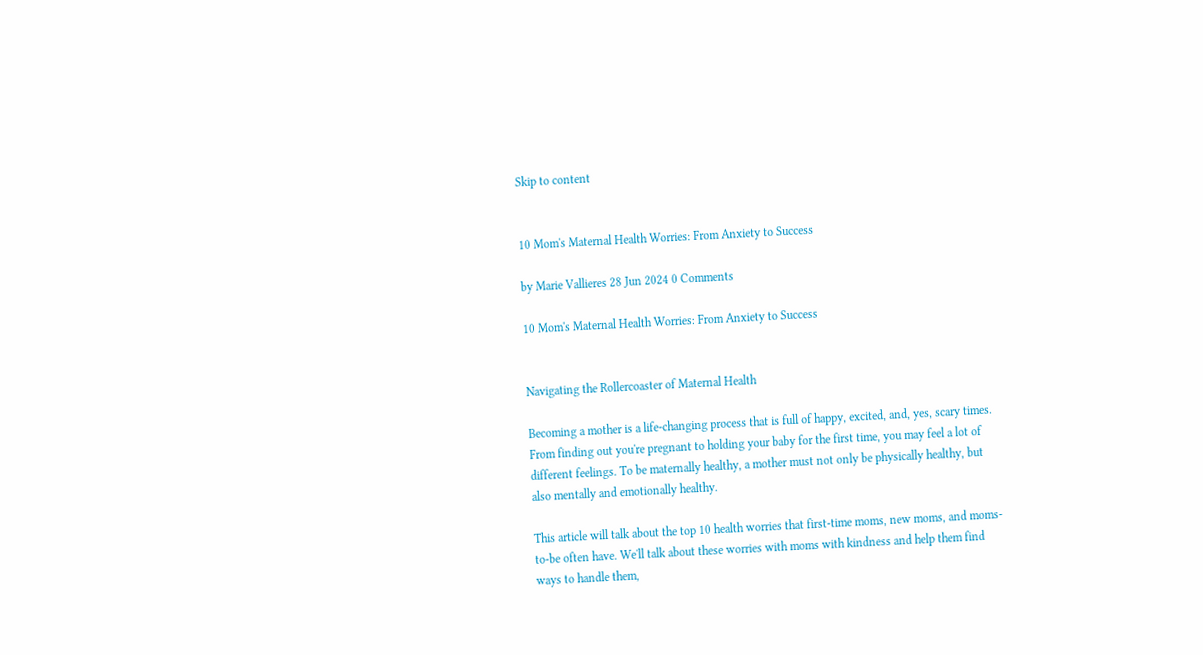Skip to content


10 Mom's Maternal Health Worries: From Anxiety to Success

by Marie Vallieres 28 Jun 2024 0 Comments

10 Mom's Maternal Health Worries: From Anxiety to Success


Navigating the Rollercoaster of Maternal Health

Becoming a mother is a life-changing process that is full of happy, excited, and, yes, scary times. From finding out you're pregnant to holding your baby for the first time, you may feel a lot of different feelings. To be maternally healthy, a mother must not only be physically healthy, but also mentally and emotionally healthy.

This article will talk about the top 10 health worries that first-time moms, new moms, and moms-to-be often have. We'll talk about these worries with moms with kindness and help them find ways to handle them,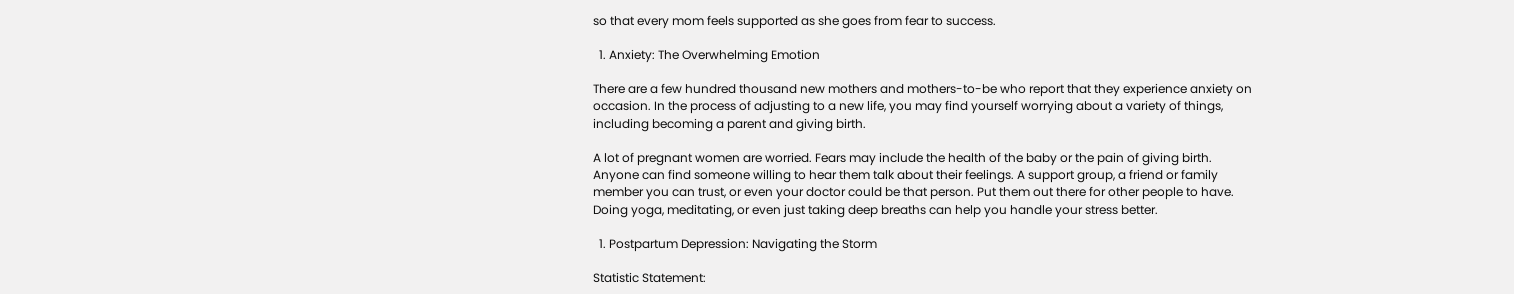so that every mom feels supported as she goes from fear to success.

  1. Anxiety: The Overwhelming Emotion

There are a few hundred thousand new mothers and mothers-to-be who report that they experience anxiety on occasion. In the process of adjusting to a new life, you may find yourself worrying about a variety of things, including becoming a parent and giving birth.

A lot of pregnant women are worried. Fears may include the health of the baby or the pain of giving birth. Anyone can find someone willing to hear them talk about their feelings. A support group, a friend or family member you can trust, or even your doctor could be that person. Put them out there for other people to have. Doing yoga, meditating, or even just taking deep breaths can help you handle your stress better.

  1. Postpartum Depression: Navigating the Storm

Statistic Statement: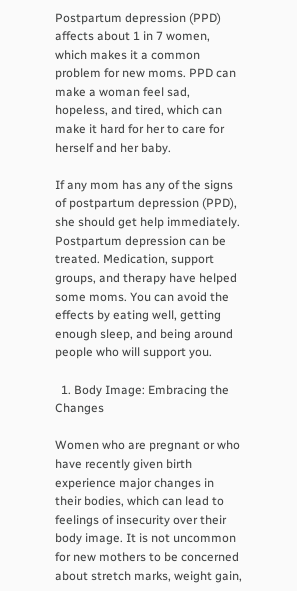Postpartum depression (PPD) affects about 1 in 7 women, which makes it a common problem for new moms. PPD can make a woman feel sad, hopeless, and tired, which can make it hard for her to care for herself and her baby.

If any mom has any of the signs of postpartum depression (PPD), she should get help immediately. Postpartum depression can be treated. Medication, support groups, and therapy have helped some moms. You can avoid the effects by eating well, getting enough sleep, and being around people who will support you.

  1. Body Image: Embracing the Changes

Women who are pregnant or who have recently given birth experience major changes in their bodies, which can lead to feelings of insecurity over their body image. It is not uncommon for new mothers to be concerned about stretch marks, weight gain,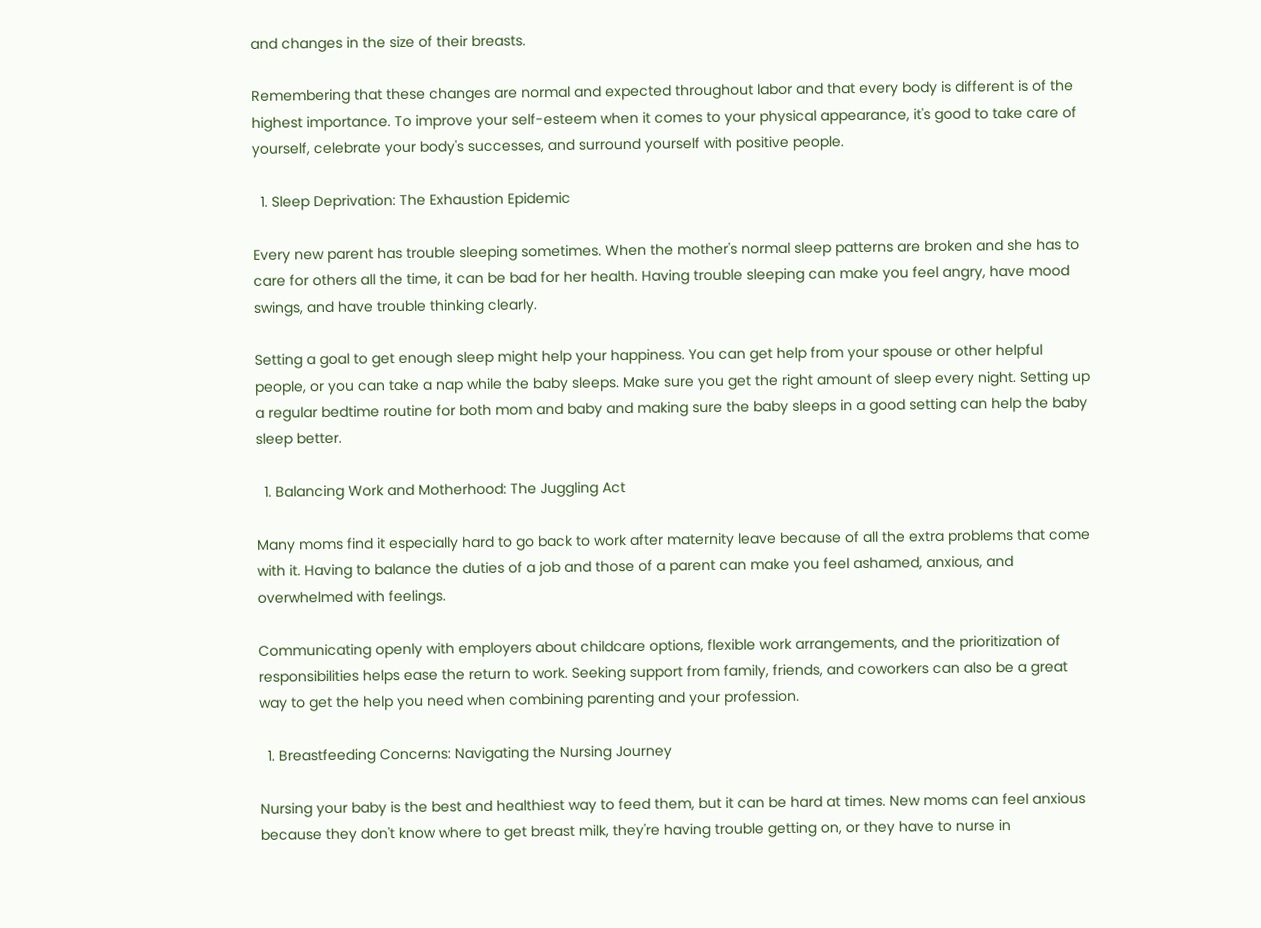and changes in the size of their breasts.

Remembering that these changes are normal and expected throughout labor and that every body is different is of the highest importance. To improve your self-esteem when it comes to your physical appearance, it's good to take care of yourself, celebrate your body's successes, and surround yourself with positive people.

  1. Sleep Deprivation: The Exhaustion Epidemic

Every new parent has trouble sleeping sometimes. When the mother's normal sleep patterns are broken and she has to care for others all the time, it can be bad for her health. Having trouble sleeping can make you feel angry, have mood swings, and have trouble thinking clearly.

Setting a goal to get enough sleep might help your happiness. You can get help from your spouse or other helpful people, or you can take a nap while the baby sleeps. Make sure you get the right amount of sleep every night. Setting up a regular bedtime routine for both mom and baby and making sure the baby sleeps in a good setting can help the baby sleep better.

  1. Balancing Work and Motherhood: The Juggling Act

Many moms find it especially hard to go back to work after maternity leave because of all the extra problems that come with it. Having to balance the duties of a job and those of a parent can make you feel ashamed, anxious, and overwhelmed with feelings.

Communicating openly with employers about childcare options, flexible work arrangements, and the prioritization of responsibilities helps ease the return to work. Seeking support from family, friends, and coworkers can also be a great way to get the help you need when combining parenting and your profession.

  1. Breastfeeding Concerns: Navigating the Nursing Journey

Nursing your baby is the best and healthiest way to feed them, but it can be hard at times. New moms can feel anxious because they don't know where to get breast milk, they're having trouble getting on, or they have to nurse in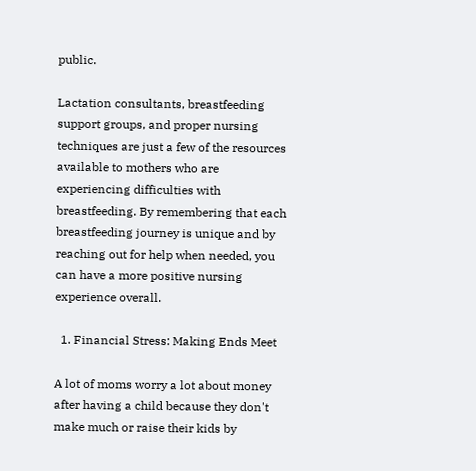public.

Lactation consultants, breastfeeding support groups, and proper nursing techniques are just a few of the resources available to mothers who are experiencing difficulties with breastfeeding. By remembering that each breastfeeding journey is unique and by reaching out for help when needed, you can have a more positive nursing experience overall.

  1. Financial Stress: Making Ends Meet

A lot of moms worry a lot about money after having a child because they don't make much or raise their kids by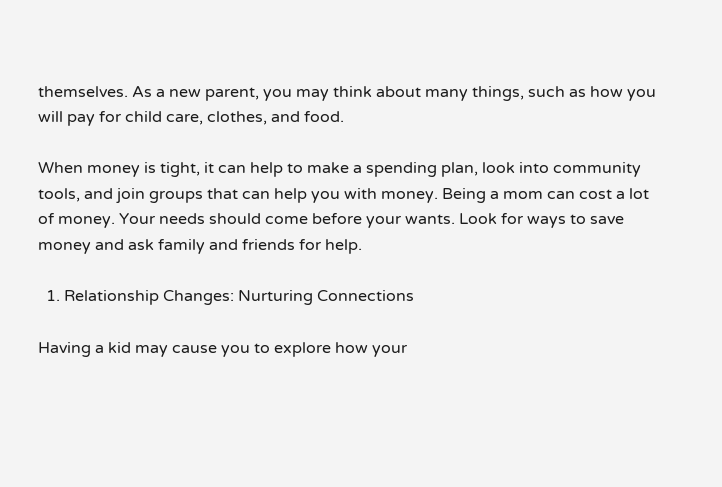themselves. As a new parent, you may think about many things, such as how you will pay for child care, clothes, and food.

When money is tight, it can help to make a spending plan, look into community tools, and join groups that can help you with money. Being a mom can cost a lot of money. Your needs should come before your wants. Look for ways to save money and ask family and friends for help.

  1. Relationship Changes: Nurturing Connections

Having a kid may cause you to explore how your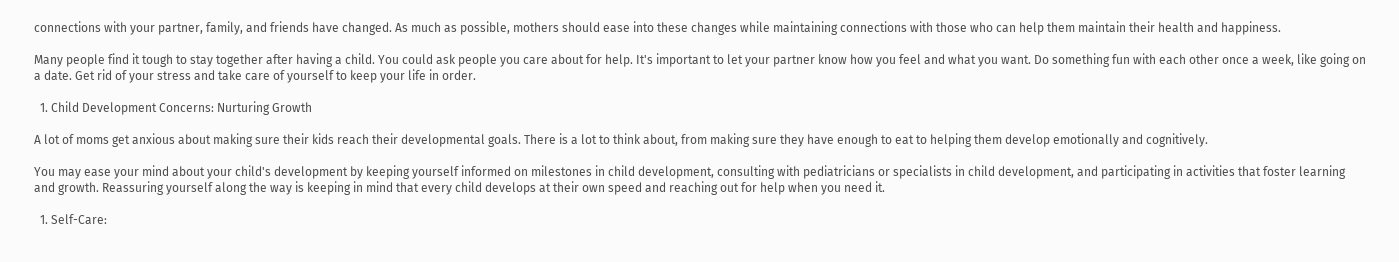connections with your partner, family, and friends have changed. As much as possible, mothers should ease into these changes while maintaining connections with those who can help them maintain their health and happiness.

Many people find it tough to stay together after having a child. You could ask people you care about for help. It's important to let your partner know how you feel and what you want. Do something fun with each other once a week, like going on a date. Get rid of your stress and take care of yourself to keep your life in order.

  1. Child Development Concerns: Nurturing Growth

A lot of moms get anxious about making sure their kids reach their developmental goals. There is a lot to think about, from making sure they have enough to eat to helping them develop emotionally and cognitively.

You may ease your mind about your child's development by keeping yourself informed on milestones in child development, consulting with pediatricians or specialists in child development, and participating in activities that foster learning and growth. Reassuring yourself along the way is keeping in mind that every child develops at their own speed and reaching out for help when you need it.

  1. Self-Care: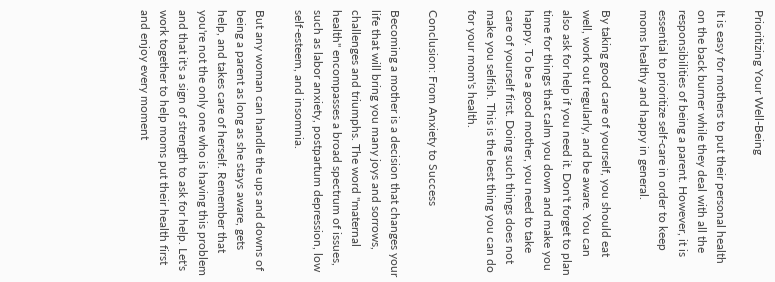Prioritizing Your Well-Being

It is easy for mothers to put their personal health on the back burner while they deal with all the responsibilities of being a parent. However, it is essential to prioritize self-care in order to keep moms healthy and happy in general.

By taking good care of yourself, you should eat well, work out regularly, and be aware. You can also ask for help if you need it. Don't forget to plan time for things that calm you down and make you happy. To be a good mother, you need to take care of yourself first. Doing such things does not make you selfish. This is the best thing you can do for your mom's health.

Conclusion: From Anxiety to Success

Becoming a mother is a decision that changes your life that will bring you many joys and sorrows, challenges and triumphs. The word "maternal health" encompasses a broad spectrum of issues, such as labor anxiety, postpartum depression, low self-esteem, and insomnia.

But any woman can handle the ups and downs of being a parent as long as she stays aware, gets help, and takes care of herself. Remember that you're not the only one who is having this problem and that it's a sign of strength to ask for help. Let's work together to help moms put their health first and enjoy every moment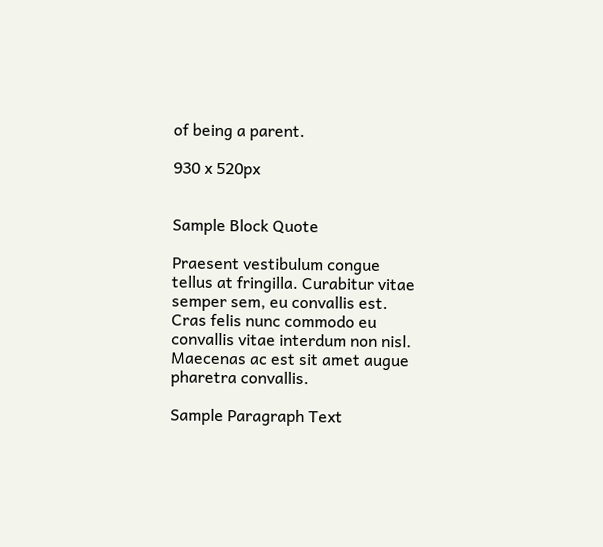of being a parent.

930 x 520px


Sample Block Quote

Praesent vestibulum congue tellus at fringilla. Curabitur vitae semper sem, eu convallis est. Cras felis nunc commodo eu convallis vitae interdum non nisl. Maecenas ac est sit amet augue pharetra convallis.

Sample Paragraph Text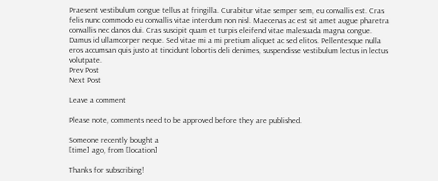Praesent vestibulum congue tellus at fringilla. Curabitur vitae semper sem, eu convallis est. Cras felis nunc commodo eu convallis vitae interdum non nisl. Maecenas ac est sit amet augue pharetra convallis nec danos dui. Cras suscipit quam et turpis eleifend vitae malesuada magna congue. Damus id ullamcorper neque. Sed vitae mi a mi pretium aliquet ac sed elitos. Pellentesque nulla eros accumsan quis justo at tincidunt lobortis deli denimes, suspendisse vestibulum lectus in lectus volutpate.
Prev Post
Next Post

Leave a comment

Please note, comments need to be approved before they are published.

Someone recently bought a
[time] ago, from [location]

Thanks for subscribing!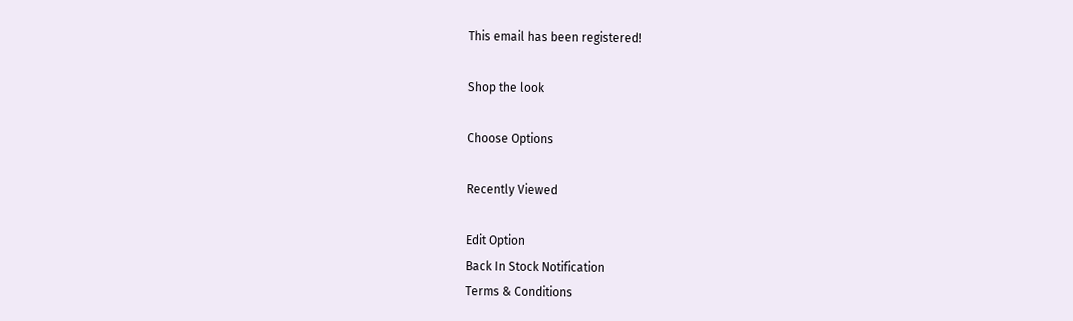This email has been registered!

Shop the look

Choose Options

Recently Viewed

Edit Option
Back In Stock Notification
Terms & Conditions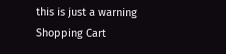this is just a warning
Shopping Cart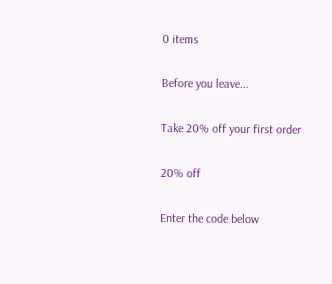0 items

Before you leave...

Take 20% off your first order

20% off

Enter the code below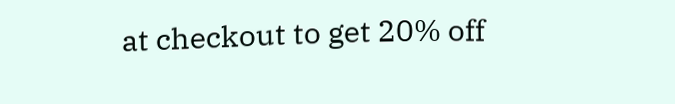at checkout to get 20% off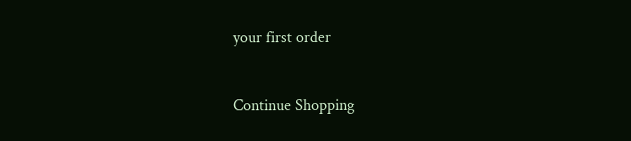your first order


Continue Shopping